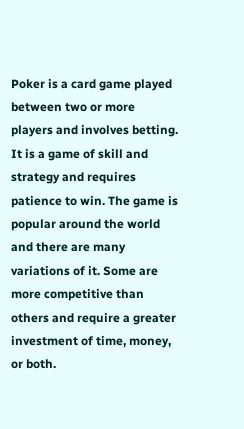Poker is a card game played between two or more players and involves betting. It is a game of skill and strategy and requires patience to win. The game is popular around the world and there are many variations of it. Some are more competitive than others and require a greater investment of time, money, or both.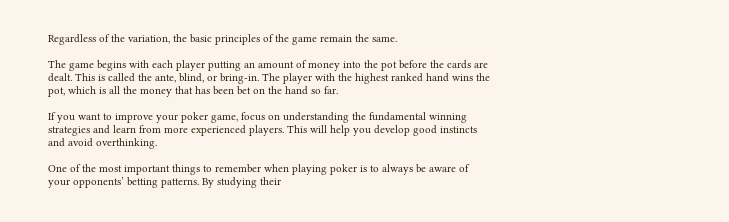Regardless of the variation, the basic principles of the game remain the same.

The game begins with each player putting an amount of money into the pot before the cards are dealt. This is called the ante, blind, or bring-in. The player with the highest ranked hand wins the pot, which is all the money that has been bet on the hand so far.

If you want to improve your poker game, focus on understanding the fundamental winning strategies and learn from more experienced players. This will help you develop good instincts and avoid overthinking.

One of the most important things to remember when playing poker is to always be aware of your opponents’ betting patterns. By studying their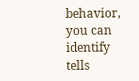behavior, you can identify tells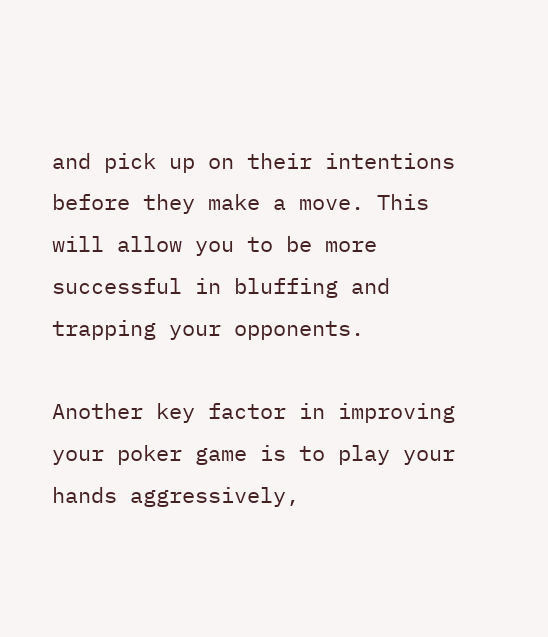and pick up on their intentions before they make a move. This will allow you to be more successful in bluffing and trapping your opponents.

Another key factor in improving your poker game is to play your hands aggressively,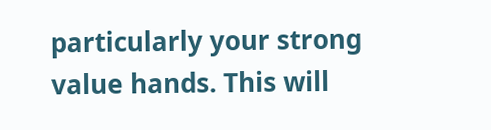particularly your strong value hands. This will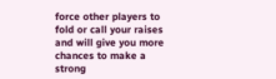force other players to fold or call your raises and will give you more chances to make a strong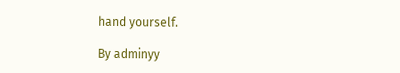hand yourself.

By adminyy